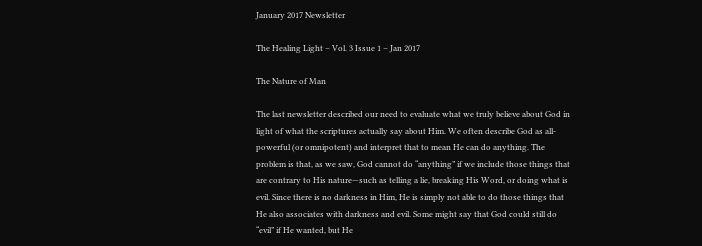January 2017 Newsletter

The Healing Light – Vol. 3 Issue 1 – Jan 2017

The Nature of Man

The last newsletter described our need to evaluate what we truly believe about God in light of what the scriptures actually say about Him. We often describe God as all-powerful (or omnipotent) and interpret that to mean He can do anything. The problem is that, as we saw, God cannot do “anything” if we include those things that are contrary to His nature—such as telling a lie, breaking His Word, or doing what is evil. Since there is no darkness in Him, He is simply not able to do those things that He also associates with darkness and evil. Some might say that God could still do “evil” if He wanted, but He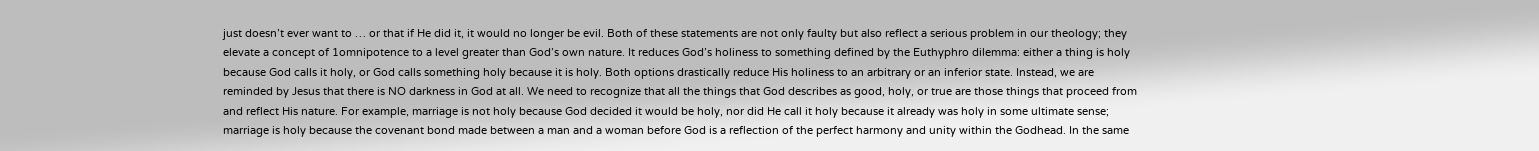just doesn’t ever want to … or that if He did it, it would no longer be evil. Both of these statements are not only faulty but also reflect a serious problem in our theology; they elevate a concept of 1omnipotence to a level greater than God’s own nature. It reduces God’s holiness to something defined by the Euthyphro dilemma: either a thing is holy because God calls it holy, or God calls something holy because it is holy. Both options drastically reduce His holiness to an arbitrary or an inferior state. Instead, we are reminded by Jesus that there is NO darkness in God at all. We need to recognize that all the things that God describes as good, holy, or true are those things that proceed from and reflect His nature. For example, marriage is not holy because God decided it would be holy, nor did He call it holy because it already was holy in some ultimate sense; marriage is holy because the covenant bond made between a man and a woman before God is a reflection of the perfect harmony and unity within the Godhead. In the same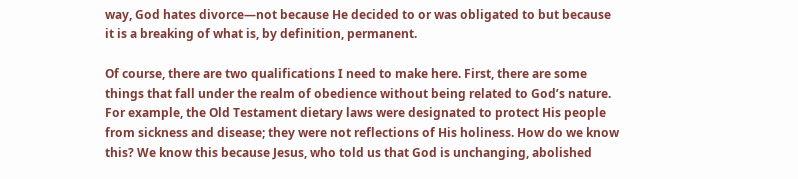way, God hates divorce—not because He decided to or was obligated to but because it is a breaking of what is, by definition, permanent.

Of course, there are two qualifications I need to make here. First, there are some things that fall under the realm of obedience without being related to God’s nature. For example, the Old Testament dietary laws were designated to protect His people from sickness and disease; they were not reflections of His holiness. How do we know this? We know this because Jesus, who told us that God is unchanging, abolished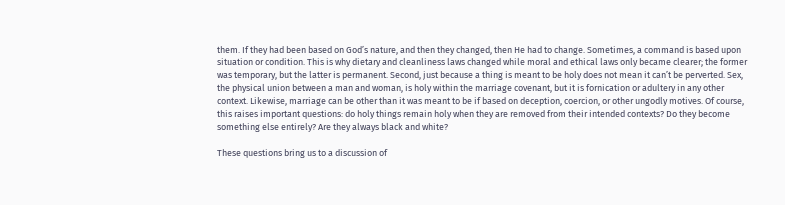them. If they had been based on God’s nature, and then they changed, then He had to change. Sometimes, a command is based upon situation or condition. This is why dietary and cleanliness laws changed while moral and ethical laws only became clearer; the former was temporary, but the latter is permanent. Second, just because a thing is meant to be holy does not mean it can’t be perverted. Sex, the physical union between a man and woman, is holy within the marriage covenant, but it is fornication or adultery in any other context. Likewise, marriage can be other than it was meant to be if based on deception, coercion, or other ungodly motives. Of course, this raises important questions: do holy things remain holy when they are removed from their intended contexts? Do they become something else entirely? Are they always black and white?

These questions bring us to a discussion of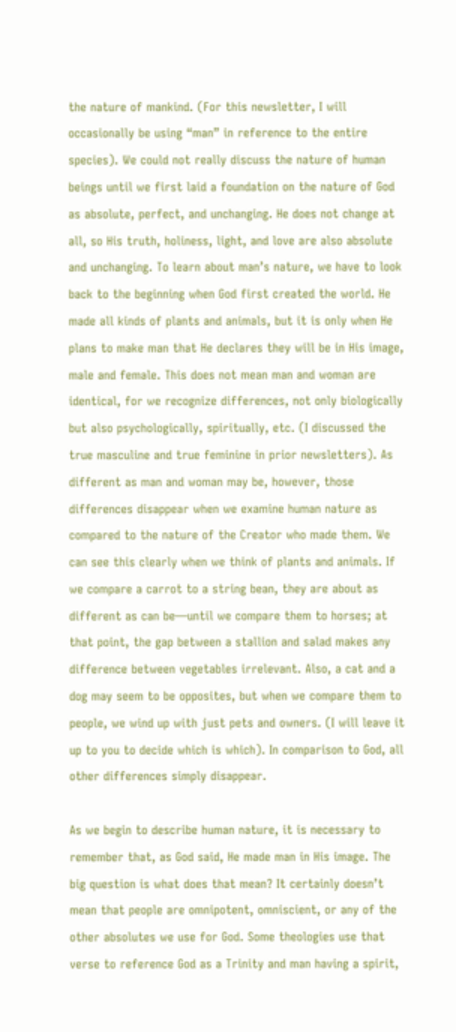the nature of mankind. (For this newsletter, I will occasionally be using “man” in reference to the entire species). We could not really discuss the nature of human beings until we first laid a foundation on the nature of God as absolute, perfect, and unchanging. He does not change at all, so His truth, holiness, light, and love are also absolute and unchanging. To learn about man’s nature, we have to look back to the beginning when God first created the world. He made all kinds of plants and animals, but it is only when He plans to make man that He declares they will be in His image, male and female. This does not mean man and woman are identical, for we recognize differences, not only biologically but also psychologically, spiritually, etc. (I discussed the true masculine and true feminine in prior newsletters). As different as man and woman may be, however, those differences disappear when we examine human nature as compared to the nature of the Creator who made them. We can see this clearly when we think of plants and animals. If we compare a carrot to a string bean, they are about as different as can be—until we compare them to horses; at that point, the gap between a stallion and salad makes any difference between vegetables irrelevant. Also, a cat and a dog may seem to be opposites, but when we compare them to people, we wind up with just pets and owners. (I will leave it up to you to decide which is which). In comparison to God, all other differences simply disappear.

As we begin to describe human nature, it is necessary to remember that, as God said, He made man in His image. The big question is what does that mean? It certainly doesn’t mean that people are omnipotent, omniscient, or any of the other absolutes we use for God. Some theologies use that verse to reference God as a Trinity and man having a spirit,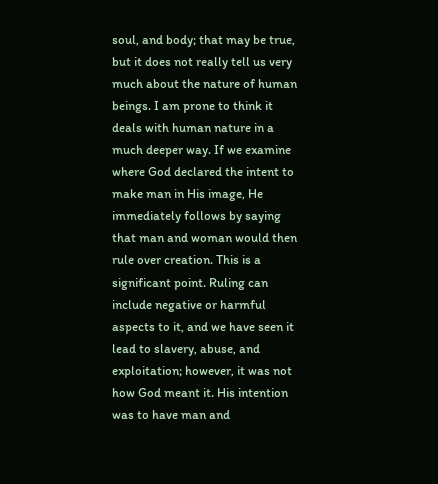soul, and body; that may be true, but it does not really tell us very much about the nature of human beings. I am prone to think it deals with human nature in a much deeper way. If we examine where God declared the intent to make man in His image, He immediately follows by saying that man and woman would then rule over creation. This is a significant point. Ruling can include negative or harmful aspects to it, and we have seen it lead to slavery, abuse, and exploitation; however, it was not how God meant it. His intention was to have man and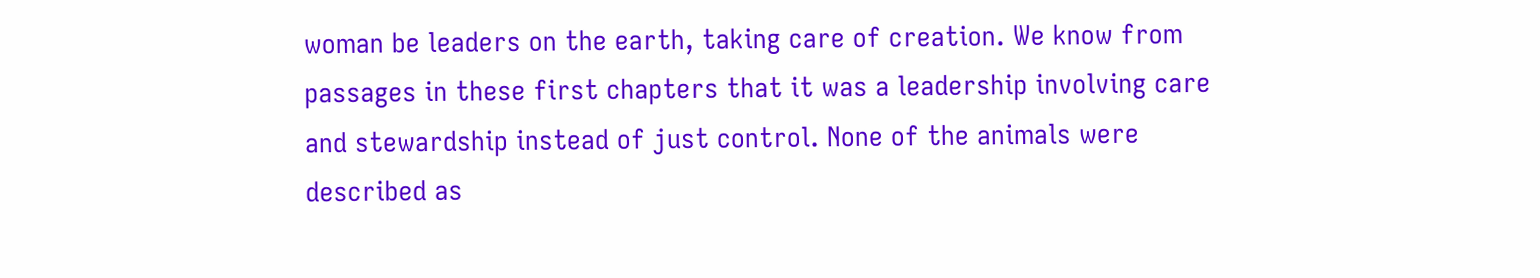woman be leaders on the earth, taking care of creation. We know from passages in these first chapters that it was a leadership involving care and stewardship instead of just control. None of the animals were described as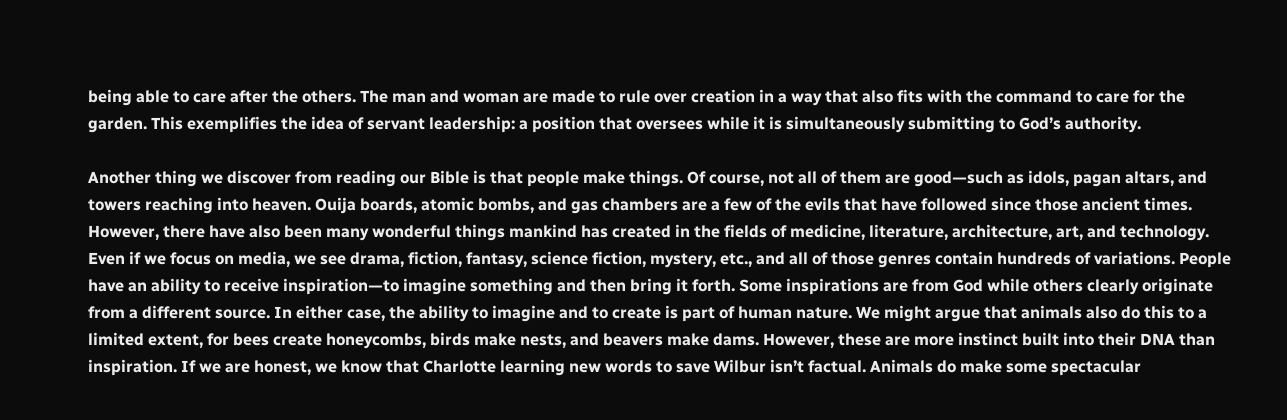being able to care after the others. The man and woman are made to rule over creation in a way that also fits with the command to care for the garden. This exemplifies the idea of servant leadership: a position that oversees while it is simultaneously submitting to God’s authority.

Another thing we discover from reading our Bible is that people make things. Of course, not all of them are good—such as idols, pagan altars, and towers reaching into heaven. Ouija boards, atomic bombs, and gas chambers are a few of the evils that have followed since those ancient times. However, there have also been many wonderful things mankind has created in the fields of medicine, literature, architecture, art, and technology. Even if we focus on media, we see drama, fiction, fantasy, science fiction, mystery, etc., and all of those genres contain hundreds of variations. People have an ability to receive inspiration—to imagine something and then bring it forth. Some inspirations are from God while others clearly originate from a different source. In either case, the ability to imagine and to create is part of human nature. We might argue that animals also do this to a limited extent, for bees create honeycombs, birds make nests, and beavers make dams. However, these are more instinct built into their DNA than inspiration. If we are honest, we know that Charlotte learning new words to save Wilbur isn’t factual. Animals do make some spectacular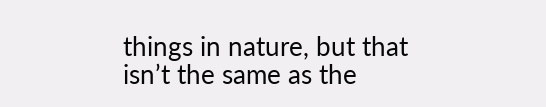things in nature, but that isn’t the same as the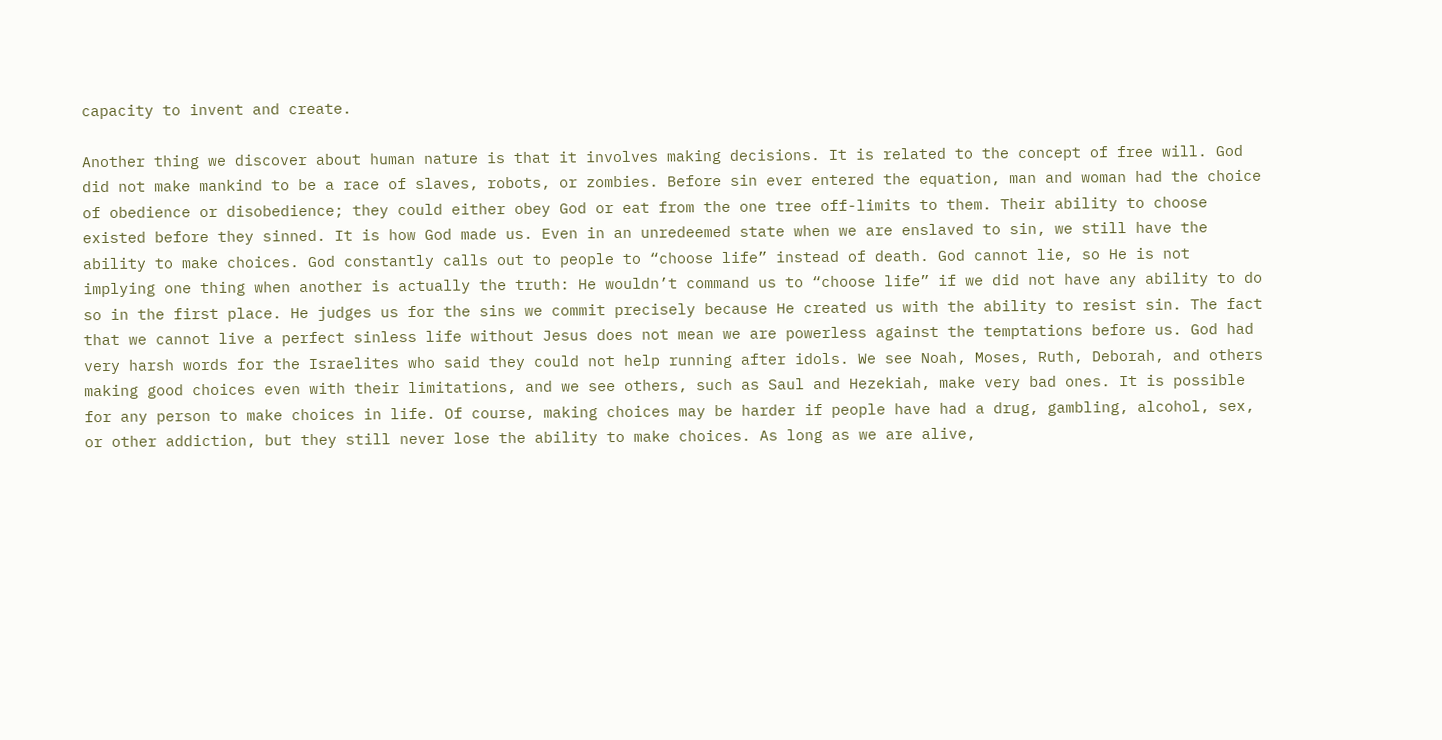capacity to invent and create.

Another thing we discover about human nature is that it involves making decisions. It is related to the concept of free will. God did not make mankind to be a race of slaves, robots, or zombies. Before sin ever entered the equation, man and woman had the choice of obedience or disobedience; they could either obey God or eat from the one tree off-limits to them. Their ability to choose existed before they sinned. It is how God made us. Even in an unredeemed state when we are enslaved to sin, we still have the ability to make choices. God constantly calls out to people to “choose life” instead of death. God cannot lie, so He is not implying one thing when another is actually the truth: He wouldn’t command us to “choose life” if we did not have any ability to do so in the first place. He judges us for the sins we commit precisely because He created us with the ability to resist sin. The fact that we cannot live a perfect sinless life without Jesus does not mean we are powerless against the temptations before us. God had very harsh words for the Israelites who said they could not help running after idols. We see Noah, Moses, Ruth, Deborah, and others making good choices even with their limitations, and we see others, such as Saul and Hezekiah, make very bad ones. It is possible for any person to make choices in life. Of course, making choices may be harder if people have had a drug, gambling, alcohol, sex, or other addiction, but they still never lose the ability to make choices. As long as we are alive,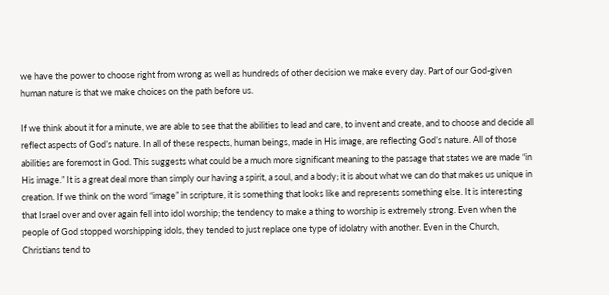we have the power to choose right from wrong as well as hundreds of other decision we make every day. Part of our God-given human nature is that we make choices on the path before us.

If we think about it for a minute, we are able to see that the abilities to lead and care, to invent and create, and to choose and decide all reflect aspects of God’s nature. In all of these respects, human beings, made in His image, are reflecting God’s nature. All of those abilities are foremost in God. This suggests what could be a much more significant meaning to the passage that states we are made “in His image.” It is a great deal more than simply our having a spirit, a soul, and a body; it is about what we can do that makes us unique in creation. If we think on the word “image” in scripture, it is something that looks like and represents something else. It is interesting that Israel over and over again fell into idol worship; the tendency to make a thing to worship is extremely strong. Even when the people of God stopped worshipping idols, they tended to just replace one type of idolatry with another. Even in the Church, Christians tend to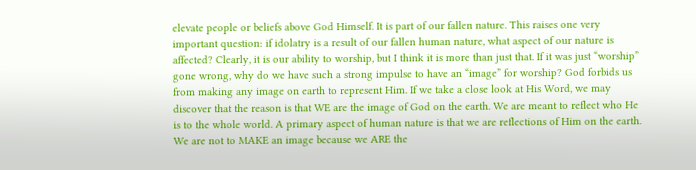elevate people or beliefs above God Himself. It is part of our fallen nature. This raises one very important question: if idolatry is a result of our fallen human nature, what aspect of our nature is affected? Clearly, it is our ability to worship, but I think it is more than just that. If it was just “worship” gone wrong, why do we have such a strong impulse to have an “image” for worship? God forbids us from making any image on earth to represent Him. If we take a close look at His Word, we may discover that the reason is that WE are the image of God on the earth. We are meant to reflect who He is to the whole world. A primary aspect of human nature is that we are reflections of Him on the earth. We are not to MAKE an image because we ARE the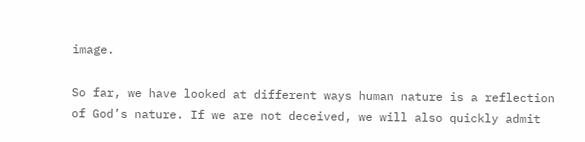image.

So far, we have looked at different ways human nature is a reflection of God’s nature. If we are not deceived, we will also quickly admit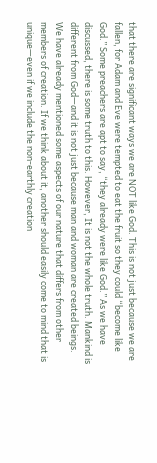that there are significant ways we are NOT like God. This is not just because we are fallen, for Adam and Eve were tempted to eat the fruit so they could “become like God.” Some preachers are apt to say, “they already were like God.” As we have discussed, there is some truth to this. However, It is not the whole truth. Mankind is different from God—and it is not just because man and woman are created beings. We have already mentioned some aspects of our nature that differs from other members of creation. If we think about it, another should easily come to mind that is unique—even if we include the non-earthly creation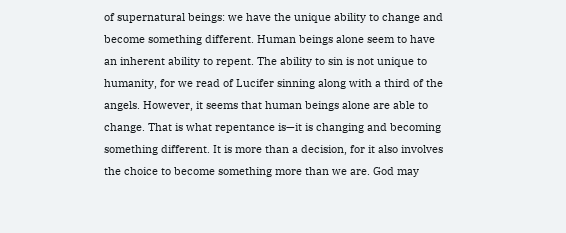of supernatural beings: we have the unique ability to change and become something different. Human beings alone seem to have an inherent ability to repent. The ability to sin is not unique to humanity, for we read of Lucifer sinning along with a third of the angels. However, it seems that human beings alone are able to change. That is what repentance is—it is changing and becoming something different. It is more than a decision, for it also involves the choice to become something more than we are. God may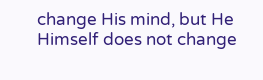change His mind, but He Himself does not change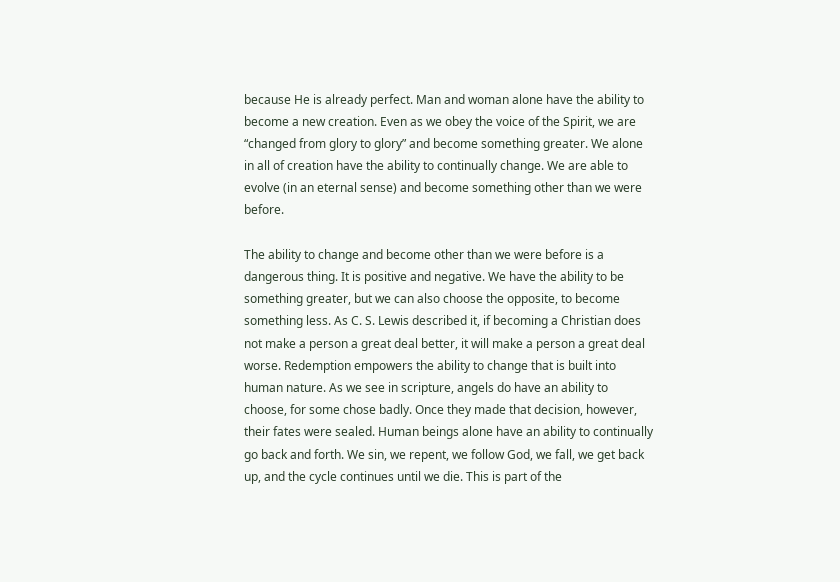because He is already perfect. Man and woman alone have the ability to become a new creation. Even as we obey the voice of the Spirit, we are “changed from glory to glory” and become something greater. We alone in all of creation have the ability to continually change. We are able to evolve (in an eternal sense) and become something other than we were before.

The ability to change and become other than we were before is a dangerous thing. It is positive and negative. We have the ability to be something greater, but we can also choose the opposite, to become something less. As C. S. Lewis described it, if becoming a Christian does not make a person a great deal better, it will make a person a great deal worse. Redemption empowers the ability to change that is built into human nature. As we see in scripture, angels do have an ability to choose, for some chose badly. Once they made that decision, however, their fates were sealed. Human beings alone have an ability to continually go back and forth. We sin, we repent, we follow God, we fall, we get back up, and the cycle continues until we die. This is part of the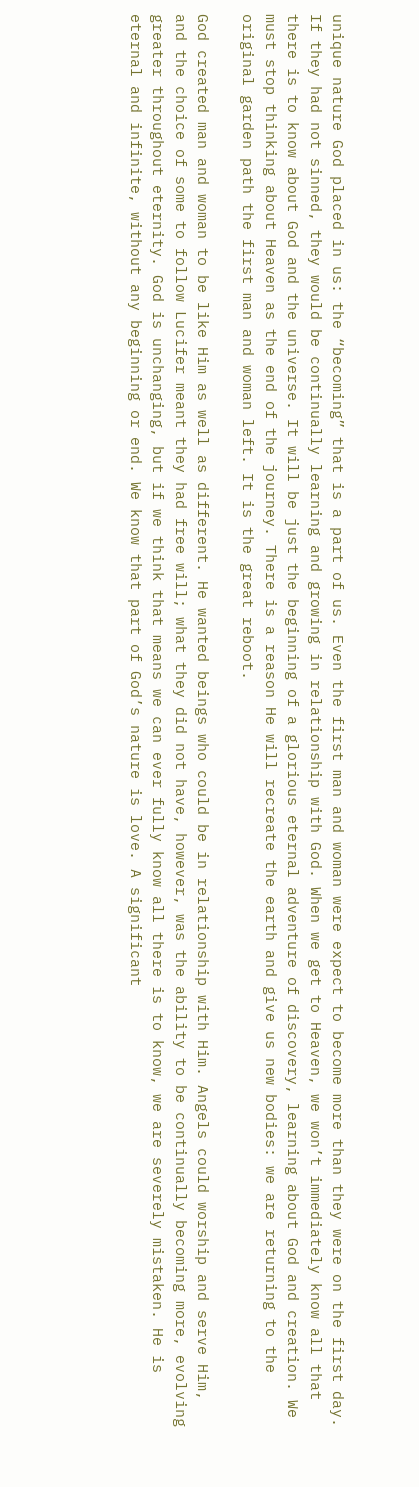unique nature God placed in us: the “becoming” that is a part of us. Even the first man and woman were expect to become more than they were on the first day. If they had not sinned, they would be continually learning and growing in relationship with God. When we get to Heaven, we won’t immediately know all that there is to know about God and the universe. It will be just the beginning of a glorious eternal adventure of discovery, learning about God and creation. We must stop thinking about Heaven as the end of the journey. There is a reason He will recreate the earth and give us new bodies: we are returning to the original garden path the first man and woman left. It is the great reboot.

God created man and woman to be like Him as well as different. He wanted beings who could be in relationship with Him. Angels could worship and serve Him, and the choice of some to follow Lucifer meant they had free will; what they did not have, however, was the ability to be continually becoming more, evolving greater throughout eternity. God is unchanging, but if we think that means we can ever fully know all there is to know, we are severely mistaken. He is eternal and infinite, without any beginning or end. We know that part of God’s nature is love. A significant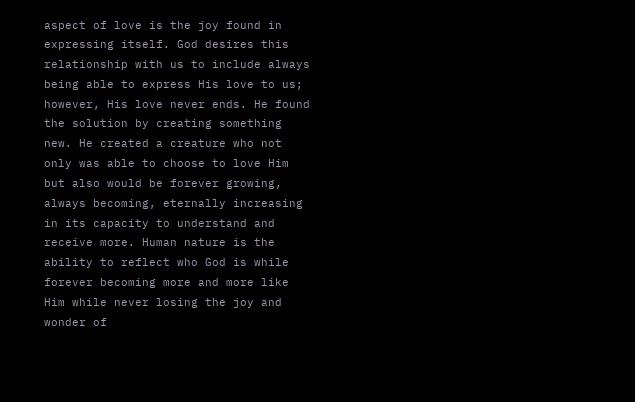aspect of love is the joy found in expressing itself. God desires this relationship with us to include always being able to express His love to us; however, His love never ends. He found the solution by creating something new. He created a creature who not only was able to choose to love Him but also would be forever growing, always becoming, eternally increasing in its capacity to understand and receive more. Human nature is the ability to reflect who God is while forever becoming more and more like Him while never losing the joy and wonder of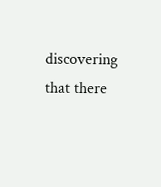discovering that there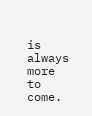is always more to come.